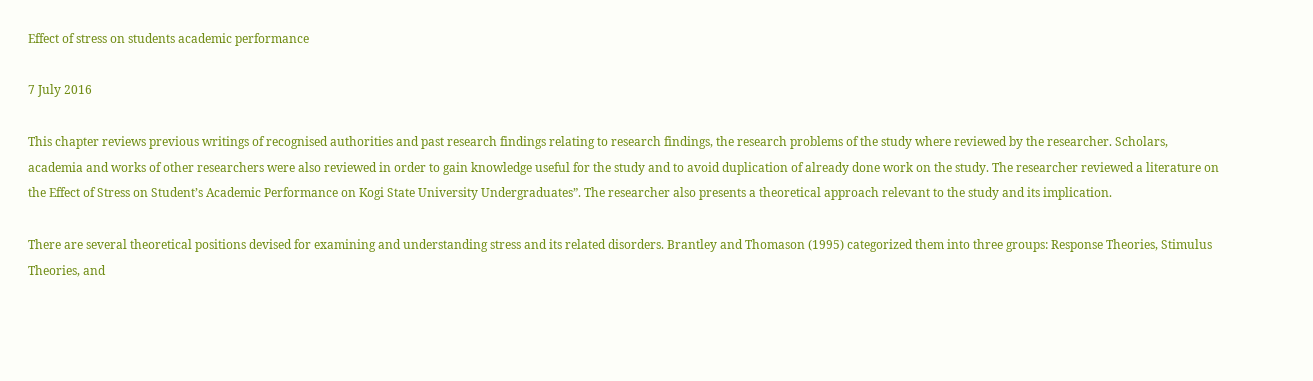Effect of stress on students academic performance

7 July 2016

This chapter reviews previous writings of recognised authorities and past research findings relating to research findings, the research problems of the study where reviewed by the researcher. Scholars, academia and works of other researchers were also reviewed in order to gain knowledge useful for the study and to avoid duplication of already done work on the study. The researcher reviewed a literature on the Effect of Stress on Student’s Academic Performance on Kogi State University Undergraduates”. The researcher also presents a theoretical approach relevant to the study and its implication.

There are several theoretical positions devised for examining and understanding stress and its related disorders. Brantley and Thomason (1995) categorized them into three groups: Response Theories, Stimulus Theories, and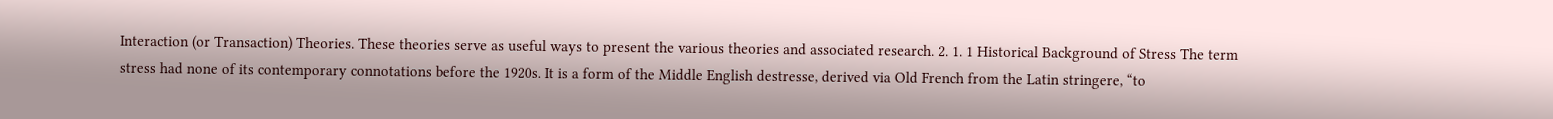Interaction (or Transaction) Theories. These theories serve as useful ways to present the various theories and associated research. 2. 1. 1 Historical Background of Stress The term stress had none of its contemporary connotations before the 1920s. It is a form of the Middle English destresse, derived via Old French from the Latin stringere, “to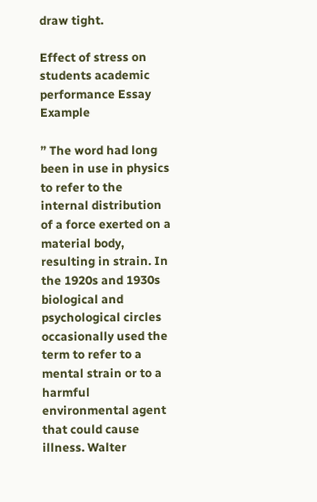draw tight.

Effect of stress on students academic performance Essay Example

” The word had long been in use in physics to refer to the internal distribution of a force exerted on a material body, resulting in strain. In the 1920s and 1930s biological and psychological circles occasionally used the term to refer to a mental strain or to a harmful environmental agent that could cause illness. Walter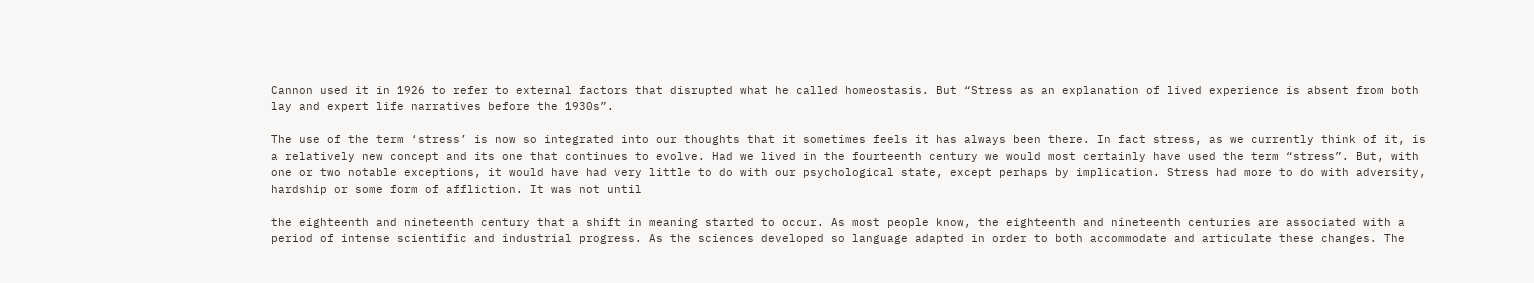Cannon used it in 1926 to refer to external factors that disrupted what he called homeostasis. But “Stress as an explanation of lived experience is absent from both lay and expert life narratives before the 1930s”.

The use of the term ‘stress’ is now so integrated into our thoughts that it sometimes feels it has always been there. In fact stress, as we currently think of it, is a relatively new concept and its one that continues to evolve. Had we lived in the fourteenth century we would most certainly have used the term “stress”. But, with one or two notable exceptions, it would have had very little to do with our psychological state, except perhaps by implication. Stress had more to do with adversity, hardship or some form of affliction. It was not until

the eighteenth and nineteenth century that a shift in meaning started to occur. As most people know, the eighteenth and nineteenth centuries are associated with a period of intense scientific and industrial progress. As the sciences developed so language adapted in order to both accommodate and articulate these changes. The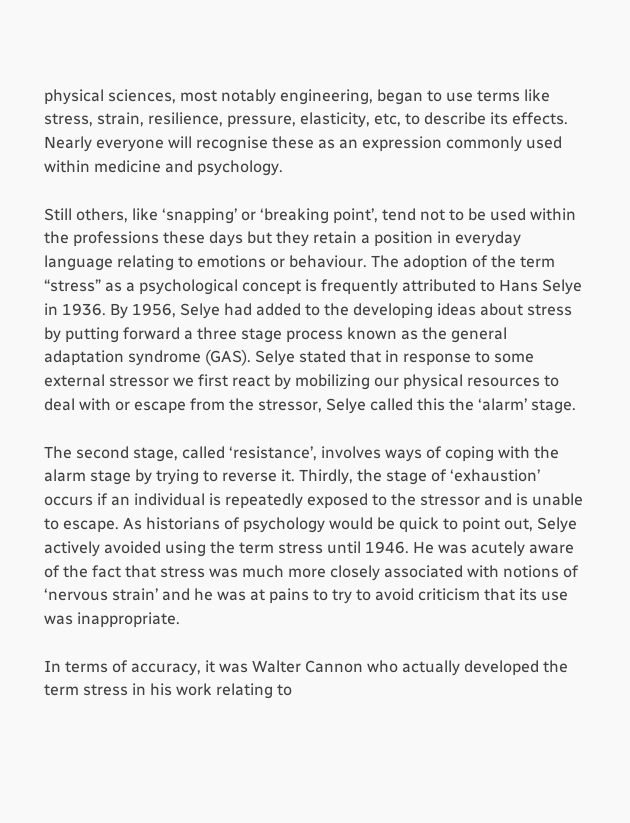physical sciences, most notably engineering, began to use terms like stress, strain, resilience, pressure, elasticity, etc, to describe its effects. Nearly everyone will recognise these as an expression commonly used within medicine and psychology.

Still others, like ‘snapping’ or ‘breaking point’, tend not to be used within the professions these days but they retain a position in everyday language relating to emotions or behaviour. The adoption of the term “stress” as a psychological concept is frequently attributed to Hans Selye in 1936. By 1956, Selye had added to the developing ideas about stress by putting forward a three stage process known as the general adaptation syndrome (GAS). Selye stated that in response to some external stressor we first react by mobilizing our physical resources to deal with or escape from the stressor, Selye called this the ‘alarm’ stage.

The second stage, called ‘resistance’, involves ways of coping with the alarm stage by trying to reverse it. Thirdly, the stage of ‘exhaustion’ occurs if an individual is repeatedly exposed to the stressor and is unable to escape. As historians of psychology would be quick to point out, Selye actively avoided using the term stress until 1946. He was acutely aware of the fact that stress was much more closely associated with notions of ‘nervous strain’ and he was at pains to try to avoid criticism that its use was inappropriate.

In terms of accuracy, it was Walter Cannon who actually developed the term stress in his work relating to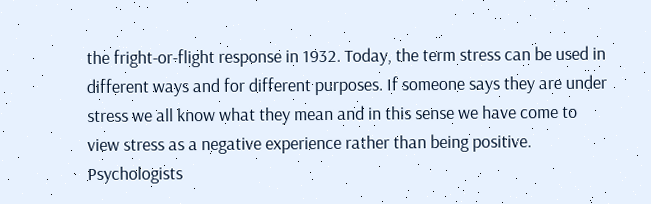the fright-or-flight response in 1932. Today, the term stress can be used in different ways and for different purposes. If someone says they are under stress we all know what they mean and in this sense we have come to view stress as a negative experience rather than being positive. Psychologists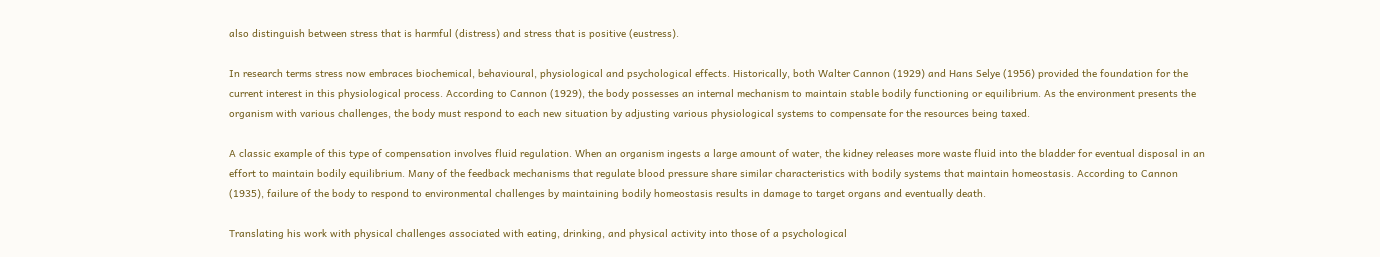also distinguish between stress that is harmful (distress) and stress that is positive (eustress).

In research terms stress now embraces biochemical, behavioural, physiological and psychological effects. Historically, both Walter Cannon (1929) and Hans Selye (1956) provided the foundation for the current interest in this physiological process. According to Cannon (1929), the body possesses an internal mechanism to maintain stable bodily functioning or equilibrium. As the environment presents the organism with various challenges, the body must respond to each new situation by adjusting various physiological systems to compensate for the resources being taxed.

A classic example of this type of compensation involves fluid regulation. When an organism ingests a large amount of water, the kidney releases more waste fluid into the bladder for eventual disposal in an effort to maintain bodily equilibrium. Many of the feedback mechanisms that regulate blood pressure share similar characteristics with bodily systems that maintain homeostasis. According to Cannon (1935), failure of the body to respond to environmental challenges by maintaining bodily homeostasis results in damage to target organs and eventually death.

Translating his work with physical challenges associated with eating, drinking, and physical activity into those of a psychological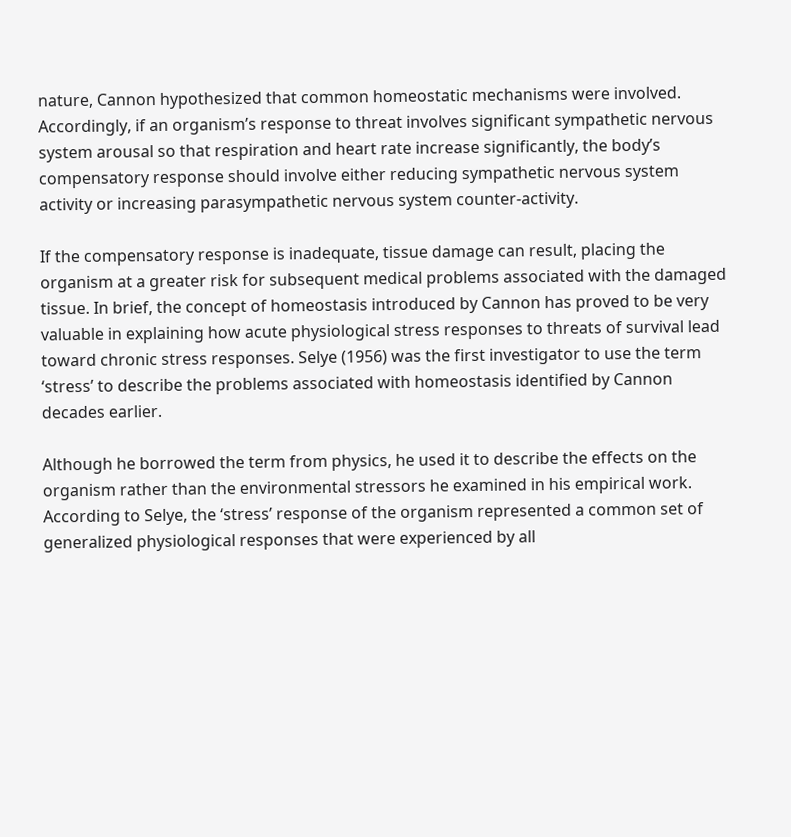nature, Cannon hypothesized that common homeostatic mechanisms were involved. Accordingly, if an organism’s response to threat involves significant sympathetic nervous system arousal so that respiration and heart rate increase significantly, the body’s compensatory response should involve either reducing sympathetic nervous system activity or increasing parasympathetic nervous system counter-activity.

If the compensatory response is inadequate, tissue damage can result, placing the organism at a greater risk for subsequent medical problems associated with the damaged tissue. In brief, the concept of homeostasis introduced by Cannon has proved to be very valuable in explaining how acute physiological stress responses to threats of survival lead toward chronic stress responses. Selye (1956) was the first investigator to use the term ‘stress’ to describe the problems associated with homeostasis identified by Cannon decades earlier.

Although he borrowed the term from physics, he used it to describe the effects on the organism rather than the environmental stressors he examined in his empirical work. According to Selye, the ‘stress’ response of the organism represented a common set of generalized physiological responses that were experienced by all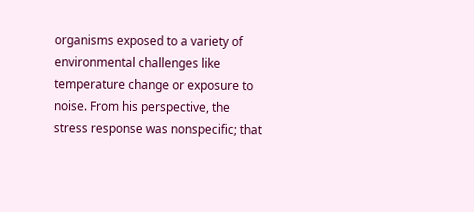organisms exposed to a variety of environmental challenges like temperature change or exposure to noise. From his perspective, the stress response was nonspecific; that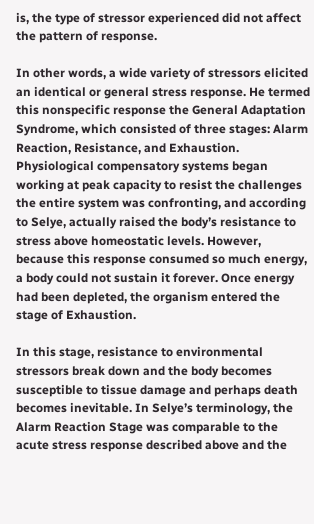is, the type of stressor experienced did not affect the pattern of response.

In other words, a wide variety of stressors elicited an identical or general stress response. He termed this nonspecific response the General Adaptation Syndrome, which consisted of three stages: Alarm Reaction, Resistance, and Exhaustion. Physiological compensatory systems began working at peak capacity to resist the challenges the entire system was confronting, and according to Selye, actually raised the body’s resistance to stress above homeostatic levels. However, because this response consumed so much energy, a body could not sustain it forever. Once energy had been depleted, the organism entered the stage of Exhaustion.

In this stage, resistance to environmental stressors break down and the body becomes susceptible to tissue damage and perhaps death becomes inevitable. In Selye’s terminology, the Alarm Reaction Stage was comparable to the acute stress response described above and the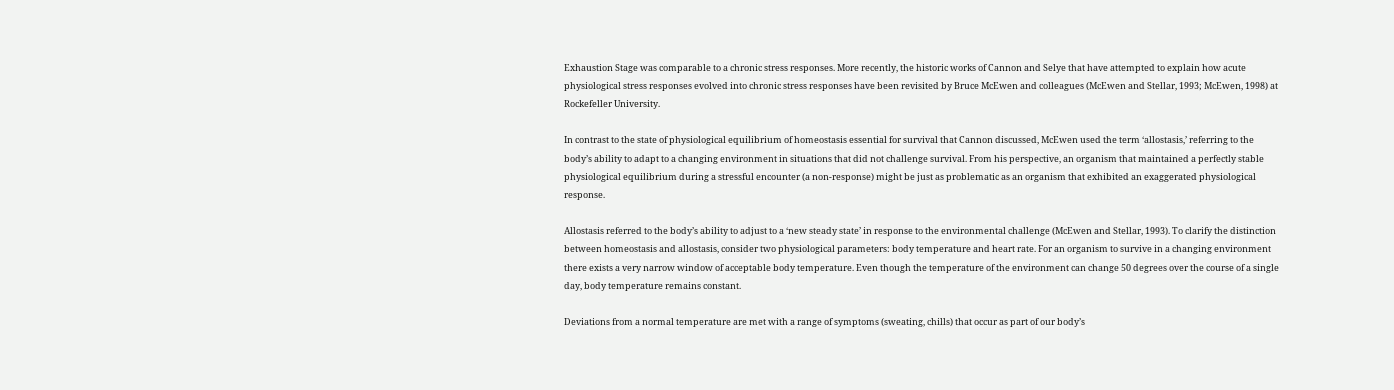Exhaustion Stage was comparable to a chronic stress responses. More recently, the historic works of Cannon and Selye that have attempted to explain how acute physiological stress responses evolved into chronic stress responses have been revisited by Bruce McEwen and colleagues (McEwen and Stellar, 1993; McEwen, 1998) at Rockefeller University.

In contrast to the state of physiological equilibrium of homeostasis essential for survival that Cannon discussed, McEwen used the term ‘allostasis,’ referring to the body’s ability to adapt to a changing environment in situations that did not challenge survival. From his perspective, an organism that maintained a perfectly stable physiological equilibrium during a stressful encounter (a non-response) might be just as problematic as an organism that exhibited an exaggerated physiological response.

Allostasis referred to the body’s ability to adjust to a ‘new steady state’ in response to the environmental challenge (McEwen and Stellar, 1993). To clarify the distinction between homeostasis and allostasis, consider two physiological parameters: body temperature and heart rate. For an organism to survive in a changing environment there exists a very narrow window of acceptable body temperature. Even though the temperature of the environment can change 50 degrees over the course of a single day, body temperature remains constant.

Deviations from a normal temperature are met with a range of symptoms (sweating, chills) that occur as part of our body’s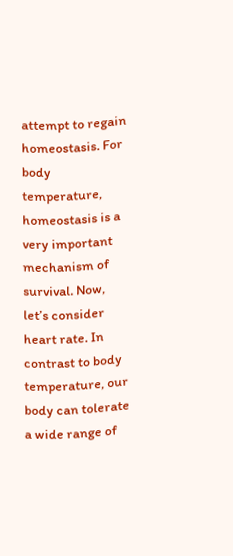attempt to regain homeostasis. For body temperature, homeostasis is a very important mechanism of survival. Now, let’s consider heart rate. In contrast to body temperature, our body can tolerate a wide range of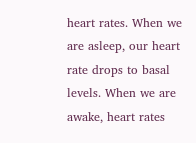heart rates. When we are asleep, our heart rate drops to basal levels. When we are awake, heart rates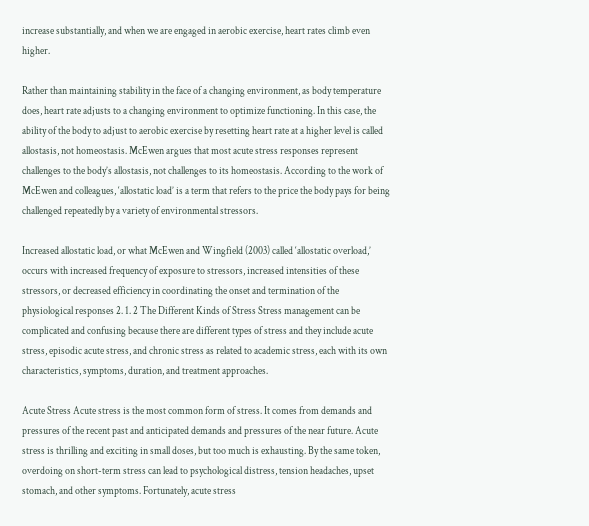increase substantially, and when we are engaged in aerobic exercise, heart rates climb even higher.

Rather than maintaining stability in the face of a changing environment, as body temperature does, heart rate adjusts to a changing environment to optimize functioning. In this case, the ability of the body to adjust to aerobic exercise by resetting heart rate at a higher level is called allostasis, not homeostasis. McEwen argues that most acute stress responses represent challenges to the body’s allostasis, not challenges to its homeostasis. According to the work of McEwen and colleagues, ‘allostatic load’ is a term that refers to the price the body pays for being challenged repeatedly by a variety of environmental stressors.

Increased allostatic load, or what McEwen and Wingfield (2003) called ‘allostatic overload,’ occurs with increased frequency of exposure to stressors, increased intensities of these stressors, or decreased efficiency in coordinating the onset and termination of the physiological responses 2. 1. 2 The Different Kinds of Stress Stress management can be complicated and confusing because there are different types of stress and they include acute stress, episodic acute stress, and chronic stress as related to academic stress, each with its own characteristics, symptoms, duration, and treatment approaches.

Acute Stress Acute stress is the most common form of stress. It comes from demands and pressures of the recent past and anticipated demands and pressures of the near future. Acute stress is thrilling and exciting in small doses, but too much is exhausting. By the same token, overdoing on short-term stress can lead to psychological distress, tension headaches, upset stomach, and other symptoms. Fortunately, acute stress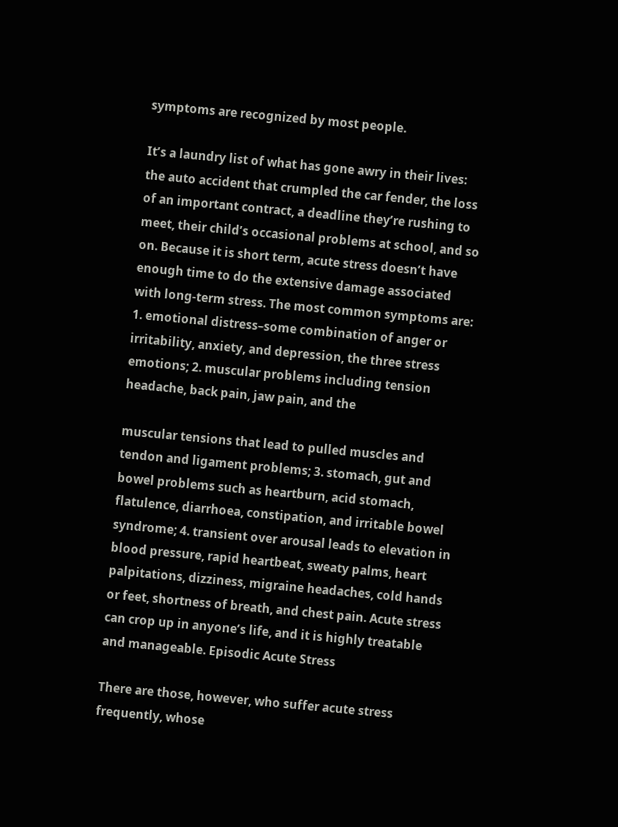symptoms are recognized by most people.

It’s a laundry list of what has gone awry in their lives: the auto accident that crumpled the car fender, the loss of an important contract, a deadline they’re rushing to meet, their child’s occasional problems at school, and so on. Because it is short term, acute stress doesn’t have enough time to do the extensive damage associated with long-term stress. The most common symptoms are: 1. emotional distress–some combination of anger or irritability, anxiety, and depression, the three stress emotions; 2. muscular problems including tension headache, back pain, jaw pain, and the

muscular tensions that lead to pulled muscles and tendon and ligament problems; 3. stomach, gut and bowel problems such as heartburn, acid stomach, flatulence, diarrhoea, constipation, and irritable bowel syndrome; 4. transient over arousal leads to elevation in blood pressure, rapid heartbeat, sweaty palms, heart palpitations, dizziness, migraine headaches, cold hands or feet, shortness of breath, and chest pain. Acute stress can crop up in anyone’s life, and it is highly treatable and manageable. Episodic Acute Stress

There are those, however, who suffer acute stress frequently, whose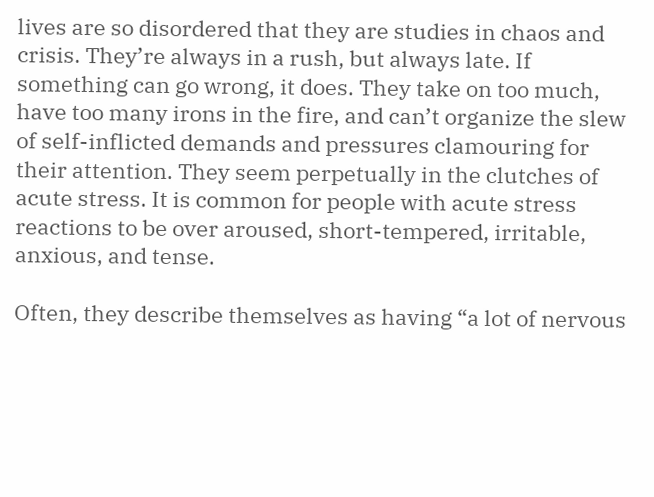lives are so disordered that they are studies in chaos and crisis. They’re always in a rush, but always late. If something can go wrong, it does. They take on too much, have too many irons in the fire, and can’t organize the slew of self-inflicted demands and pressures clamouring for their attention. They seem perpetually in the clutches of acute stress. It is common for people with acute stress reactions to be over aroused, short-tempered, irritable, anxious, and tense.

Often, they describe themselves as having “a lot of nervous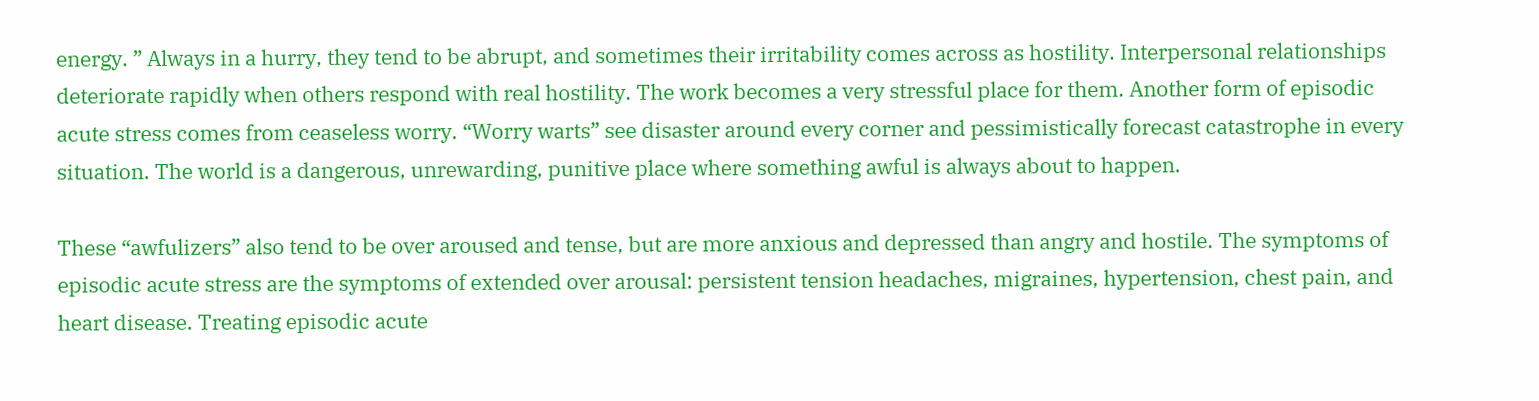energy. ” Always in a hurry, they tend to be abrupt, and sometimes their irritability comes across as hostility. Interpersonal relationships deteriorate rapidly when others respond with real hostility. The work becomes a very stressful place for them. Another form of episodic acute stress comes from ceaseless worry. “Worry warts” see disaster around every corner and pessimistically forecast catastrophe in every situation. The world is a dangerous, unrewarding, punitive place where something awful is always about to happen.

These “awfulizers” also tend to be over aroused and tense, but are more anxious and depressed than angry and hostile. The symptoms of episodic acute stress are the symptoms of extended over arousal: persistent tension headaches, migraines, hypertension, chest pain, and heart disease. Treating episodic acute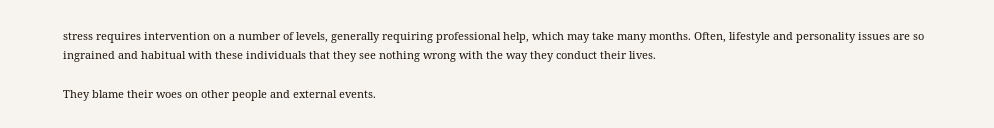stress requires intervention on a number of levels, generally requiring professional help, which may take many months. Often, lifestyle and personality issues are so ingrained and habitual with these individuals that they see nothing wrong with the way they conduct their lives.

They blame their woes on other people and external events.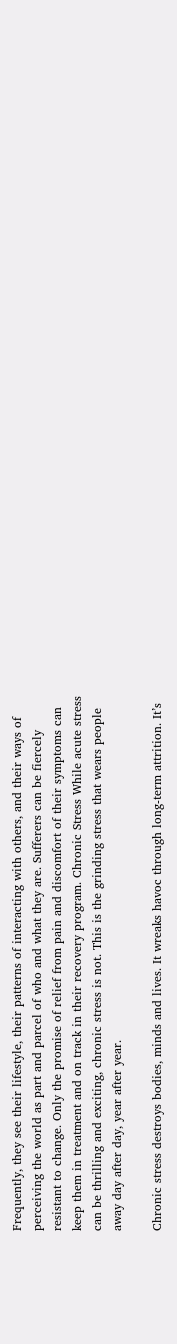Frequently, they see their lifestyle, their patterns of interacting with others, and their ways of perceiving the world as part and parcel of who and what they are. Sufferers can be fiercely resistant to change. Only the promise of relief from pain and discomfort of their symptoms can keep them in treatment and on track in their recovery program. Chronic Stress While acute stress can be thrilling and exciting, chronic stress is not. This is the grinding stress that wears people away day after day, year after year.

Chronic stress destroys bodies, minds and lives. It wreaks havoc through long-term attrition. It’s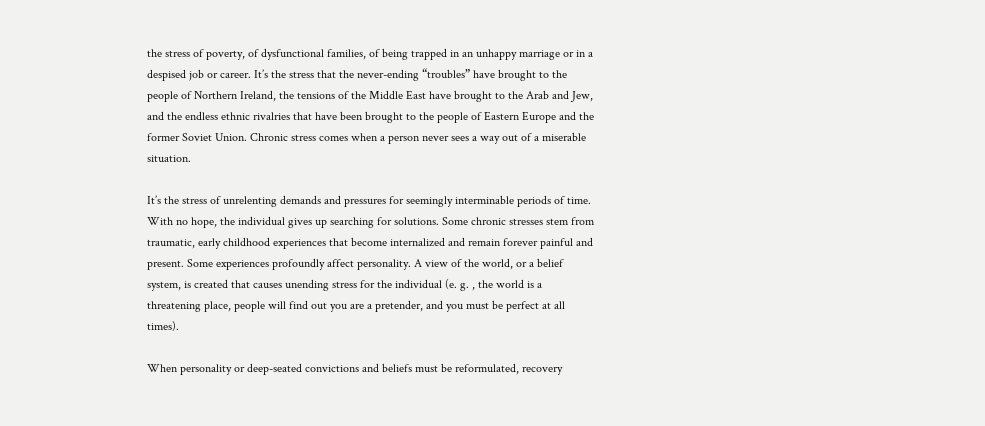the stress of poverty, of dysfunctional families, of being trapped in an unhappy marriage or in a despised job or career. It’s the stress that the never-ending “troubles” have brought to the people of Northern Ireland, the tensions of the Middle East have brought to the Arab and Jew, and the endless ethnic rivalries that have been brought to the people of Eastern Europe and the former Soviet Union. Chronic stress comes when a person never sees a way out of a miserable situation.

It’s the stress of unrelenting demands and pressures for seemingly interminable periods of time. With no hope, the individual gives up searching for solutions. Some chronic stresses stem from traumatic, early childhood experiences that become internalized and remain forever painful and present. Some experiences profoundly affect personality. A view of the world, or a belief system, is created that causes unending stress for the individual (e. g. , the world is a threatening place, people will find out you are a pretender, and you must be perfect at all times).

When personality or deep-seated convictions and beliefs must be reformulated, recovery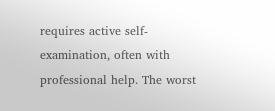requires active self-examination, often with professional help. The worst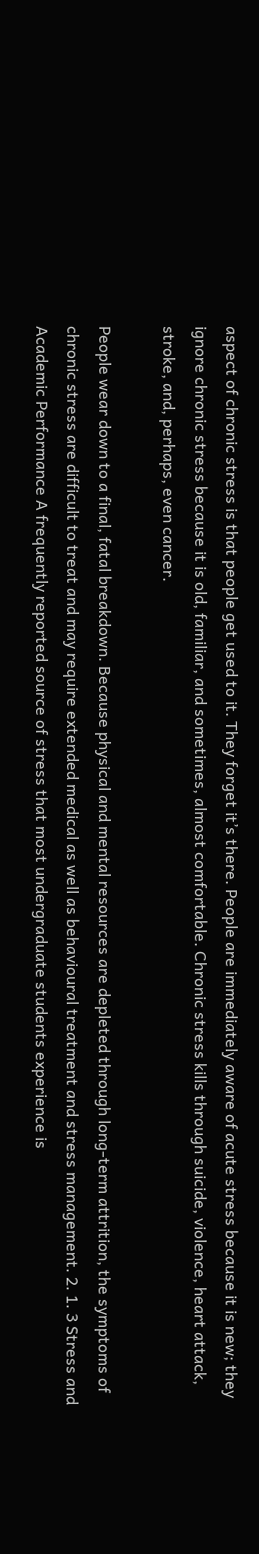aspect of chronic stress is that people get used to it. They forget it’s there. People are immediately aware of acute stress because it is new; they ignore chronic stress because it is old, familiar, and sometimes, almost comfortable. Chronic stress kills through suicide, violence, heart attack, stroke, and, perhaps, even cancer.

People wear down to a final, fatal breakdown. Because physical and mental resources are depleted through long-term attrition, the symptoms of chronic stress are difficult to treat and may require extended medical as well as behavioural treatment and stress management. 2. 1. 3 Stress and Academic Performance A frequently reported source of stress that most undergraduate students experience is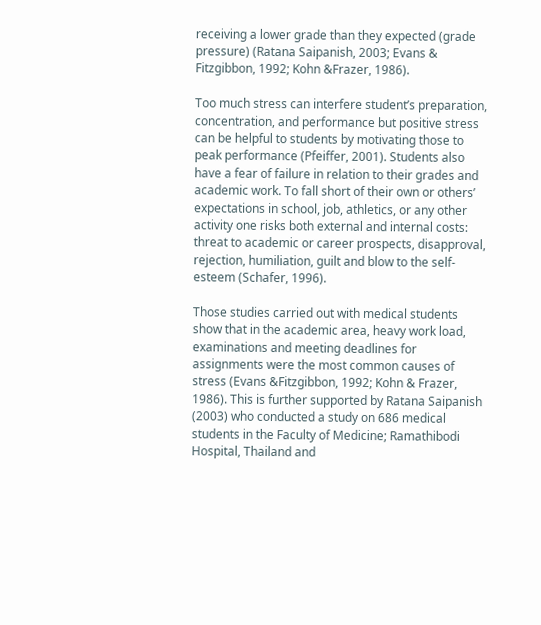receiving a lower grade than they expected (grade pressure) (Ratana Saipanish, 2003; Evans & Fitzgibbon, 1992; Kohn &Frazer, 1986).

Too much stress can interfere student’s preparation, concentration, and performance but positive stress can be helpful to students by motivating those to peak performance (Pfeiffer, 2001). Students also have a fear of failure in relation to their grades and academic work. To fall short of their own or others’ expectations in school, job, athletics, or any other activity one risks both external and internal costs: threat to academic or career prospects, disapproval, rejection, humiliation, guilt and blow to the self-esteem (Schafer, 1996).

Those studies carried out with medical students show that in the academic area, heavy work load, examinations and meeting deadlines for assignments were the most common causes of stress (Evans &Fitzgibbon, 1992; Kohn & Frazer, 1986). This is further supported by Ratana Saipanish (2003) who conducted a study on 686 medical students in the Faculty of Medicine; Ramathibodi Hospital, Thailand and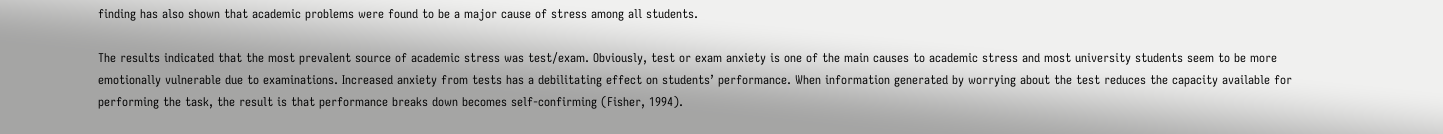finding has also shown that academic problems were found to be a major cause of stress among all students.

The results indicated that the most prevalent source of academic stress was test/exam. Obviously, test or exam anxiety is one of the main causes to academic stress and most university students seem to be more emotionally vulnerable due to examinations. Increased anxiety from tests has a debilitating effect on students’ performance. When information generated by worrying about the test reduces the capacity available for performing the task, the result is that performance breaks down becomes self-confirming (Fisher, 1994).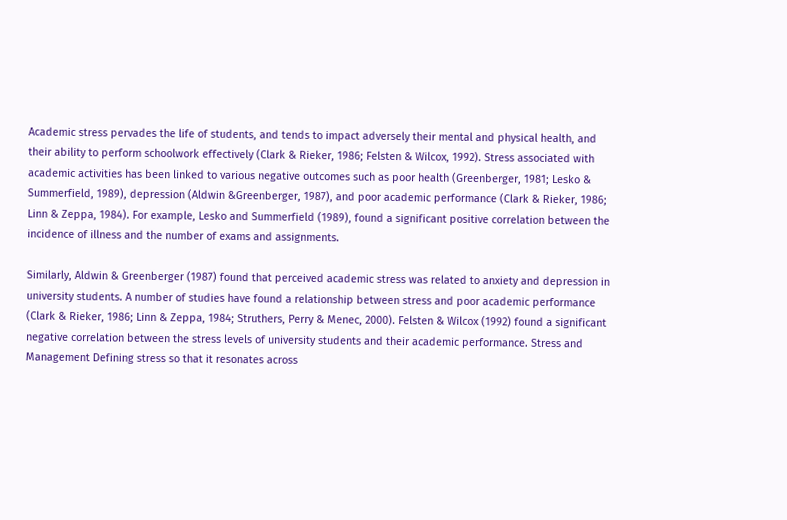Academic stress pervades the life of students, and tends to impact adversely their mental and physical health, and their ability to perform schoolwork effectively (Clark & Rieker, 1986; Felsten & Wilcox, 1992). Stress associated with academic activities has been linked to various negative outcomes such as poor health (Greenberger, 1981; Lesko & Summerfield, 1989), depression (Aldwin &Greenberger, 1987), and poor academic performance (Clark & Rieker, 1986; Linn & Zeppa, 1984). For example, Lesko and Summerfield (1989), found a significant positive correlation between the incidence of illness and the number of exams and assignments.

Similarly, Aldwin & Greenberger (1987) found that perceived academic stress was related to anxiety and depression in university students. A number of studies have found a relationship between stress and poor academic performance (Clark & Rieker, 1986; Linn & Zeppa, 1984; Struthers, Perry & Menec, 2000). Felsten & Wilcox (1992) found a significant negative correlation between the stress levels of university students and their academic performance. Stress and Management Defining stress so that it resonates across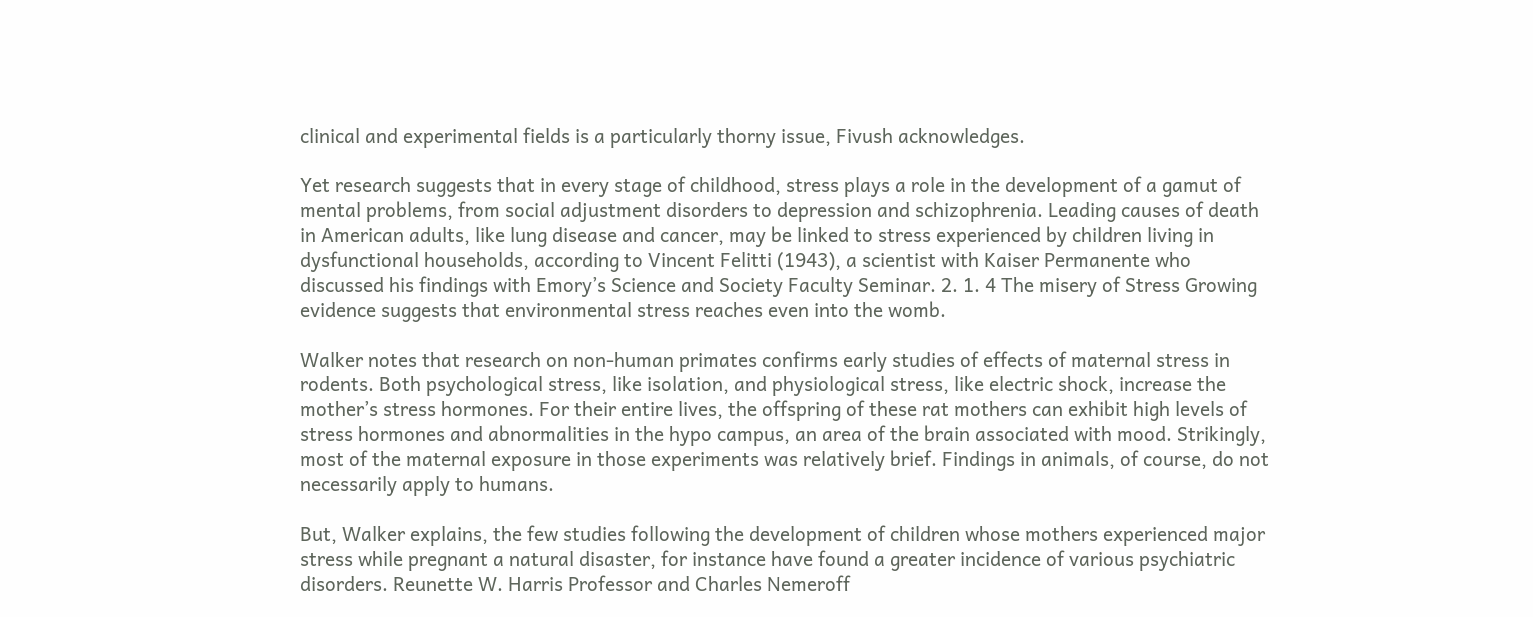clinical and experimental fields is a particularly thorny issue, Fivush acknowledges.

Yet research suggests that in every stage of childhood, stress plays a role in the development of a gamut of mental problems, from social adjustment disorders to depression and schizophrenia. Leading causes of death in American adults, like lung disease and cancer, may be linked to stress experienced by children living in dysfunctional households, according to Vincent Felitti (1943), a scientist with Kaiser Permanente who discussed his findings with Emory’s Science and Society Faculty Seminar. 2. 1. 4 The misery of Stress Growing evidence suggests that environmental stress reaches even into the womb.

Walker notes that research on non-human primates confirms early studies of effects of maternal stress in rodents. Both psychological stress, like isolation, and physiological stress, like electric shock, increase the mother’s stress hormones. For their entire lives, the offspring of these rat mothers can exhibit high levels of stress hormones and abnormalities in the hypo campus, an area of the brain associated with mood. Strikingly, most of the maternal exposure in those experiments was relatively brief. Findings in animals, of course, do not necessarily apply to humans.

But, Walker explains, the few studies following the development of children whose mothers experienced major stress while pregnant a natural disaster, for instance have found a greater incidence of various psychiatric disorders. Reunette W. Harris Professor and Charles Nemeroff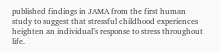published findings in JAMA from the first human study to suggest that stressful childhood experiences heighten an individual’s response to stress throughout life.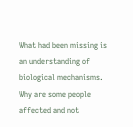What had been missing is an understanding of biological mechanisms. Why are some people affected and not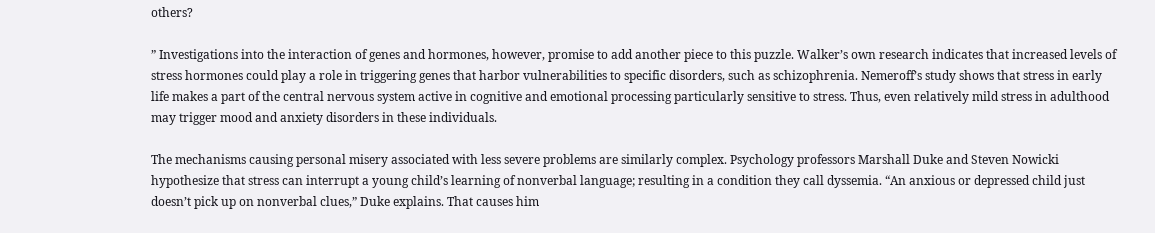others?

” Investigations into the interaction of genes and hormones, however, promise to add another piece to this puzzle. Walker’s own research indicates that increased levels of stress hormones could play a role in triggering genes that harbor vulnerabilities to specific disorders, such as schizophrenia. Nemeroff’s study shows that stress in early life makes a part of the central nervous system active in cognitive and emotional processing particularly sensitive to stress. Thus, even relatively mild stress in adulthood may trigger mood and anxiety disorders in these individuals.

The mechanisms causing personal misery associated with less severe problems are similarly complex. Psychology professors Marshall Duke and Steven Nowicki hypothesize that stress can interrupt a young child’s learning of nonverbal language; resulting in a condition they call dyssemia. “An anxious or depressed child just doesn’t pick up on nonverbal clues,” Duke explains. That causes him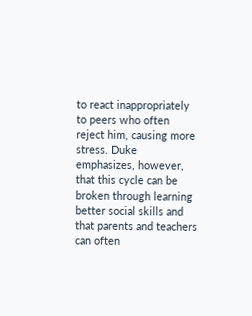to react inappropriately to peers who often reject him, causing more stress. Duke emphasizes, however, that this cycle can be broken through learning better social skills and that parents and teachers can often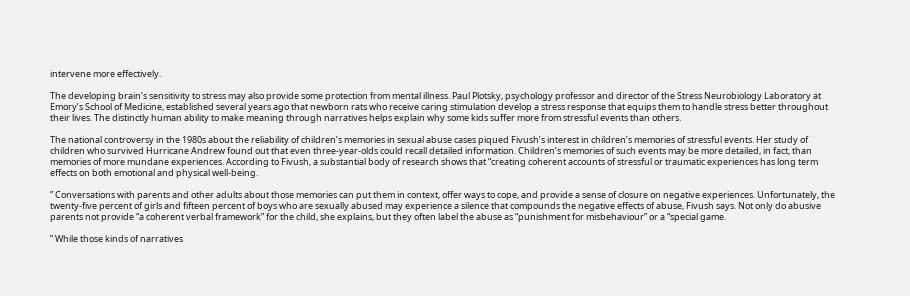intervene more effectively.

The developing brain’s sensitivity to stress may also provide some protection from mental illness. Paul Plotsky, psychology professor and director of the Stress Neurobiology Laboratory at Emory’s School of Medicine, established several years ago that newborn rats who receive caring stimulation develop a stress response that equips them to handle stress better throughout their lives. The distinctly human ability to make meaning through narratives helps explain why some kids suffer more from stressful events than others.

The national controversy in the 1980s about the reliability of children’s memories in sexual abuse cases piqued Fivush’s interest in children’s memories of stressful events. Her study of children who survived Hurricane Andrew found out that even three-year-olds could recall detailed information. Children’s memories of such events may be more detailed, in fact, than memories of more mundane experiences. According to Fivush, a substantial body of research shows that “creating coherent accounts of stressful or traumatic experiences has long term effects on both emotional and physical well-being.

” Conversations with parents and other adults about those memories can put them in context, offer ways to cope, and provide a sense of closure on negative experiences. Unfortunately, the twenty-five percent of girls and fifteen percent of boys who are sexually abused may experience a silence that compounds the negative effects of abuse, Fivush says. Not only do abusive parents not provide “a coherent verbal framework” for the child, she explains, but they often label the abuse as “punishment for misbehaviour” or a “special game.

” While those kinds of narratives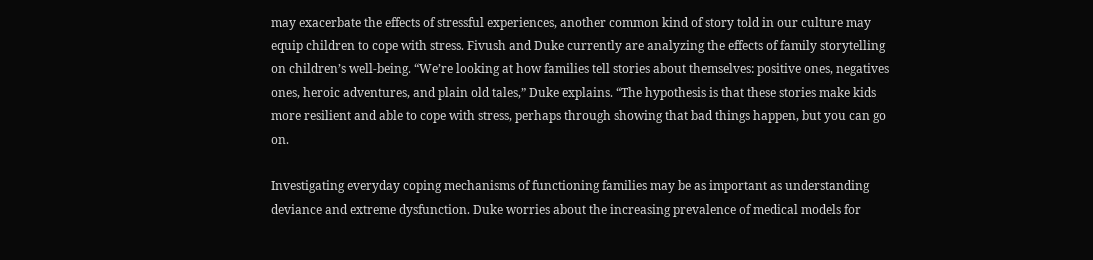may exacerbate the effects of stressful experiences, another common kind of story told in our culture may equip children to cope with stress. Fivush and Duke currently are analyzing the effects of family storytelling on children’s well-being. “We’re looking at how families tell stories about themselves: positive ones, negatives ones, heroic adventures, and plain old tales,” Duke explains. “The hypothesis is that these stories make kids more resilient and able to cope with stress, perhaps through showing that bad things happen, but you can go on.

Investigating everyday coping mechanisms of functioning families may be as important as understanding deviance and extreme dysfunction. Duke worries about the increasing prevalence of medical models for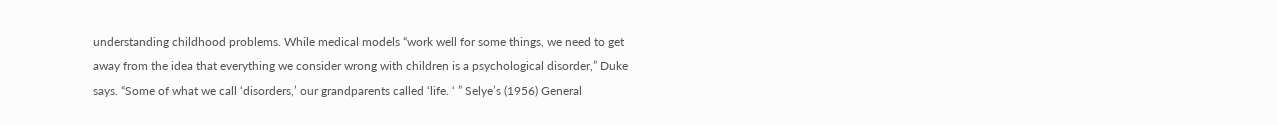understanding childhood problems. While medical models “work well for some things, we need to get away from the idea that everything we consider wrong with children is a psychological disorder,” Duke says. “Some of what we call ‘disorders,’ our grandparents called ‘life. ‘ ” Selye’s (1956) General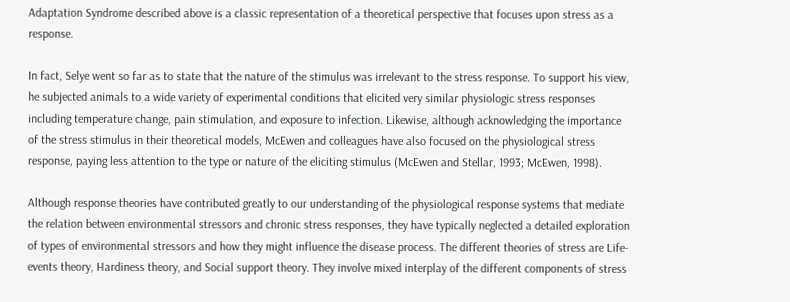Adaptation Syndrome described above is a classic representation of a theoretical perspective that focuses upon stress as a response.

In fact, Selye went so far as to state that the nature of the stimulus was irrelevant to the stress response. To support his view, he subjected animals to a wide variety of experimental conditions that elicited very similar physiologic stress responses including temperature change, pain stimulation, and exposure to infection. Likewise, although acknowledging the importance of the stress stimulus in their theoretical models, McEwen and colleagues have also focused on the physiological stress response, paying less attention to the type or nature of the eliciting stimulus (McEwen and Stellar, 1993; McEwen, 1998).

Although response theories have contributed greatly to our understanding of the physiological response systems that mediate the relation between environmental stressors and chronic stress responses, they have typically neglected a detailed exploration of types of environmental stressors and how they might influence the disease process. The different theories of stress are Life-events theory, Hardiness theory, and Social support theory. They involve mixed interplay of the different components of stress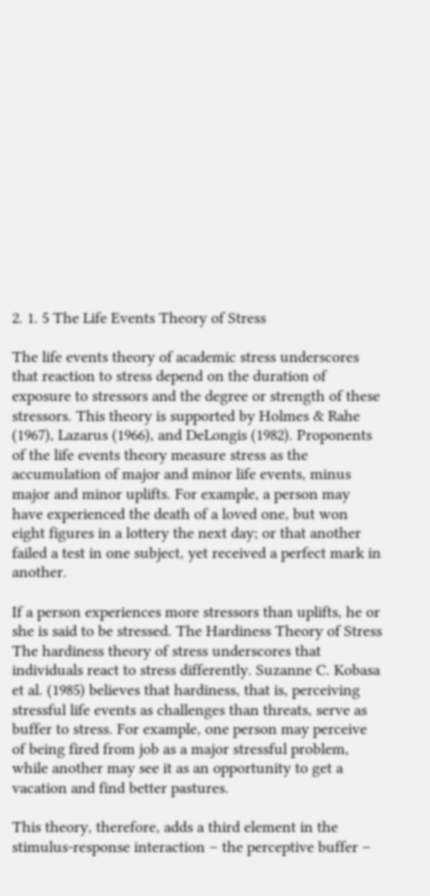2. 1. 5 The Life Events Theory of Stress

The life events theory of academic stress underscores that reaction to stress depend on the duration of exposure to stressors and the degree or strength of these stressors. This theory is supported by Holmes & Rahe (1967), Lazarus (1966), and DeLongis (1982). Proponents of the life events theory measure stress as the accumulation of major and minor life events, minus major and minor uplifts. For example, a person may have experienced the death of a loved one, but won eight figures in a lottery the next day; or that another failed a test in one subject, yet received a perfect mark in another.

If a person experiences more stressors than uplifts, he or she is said to be stressed. The Hardiness Theory of Stress The hardiness theory of stress underscores that individuals react to stress differently. Suzanne C. Kobasa et al. (1985) believes that hardiness, that is, perceiving stressful life events as challenges than threats, serve as buffer to stress. For example, one person may perceive of being fired from job as a major stressful problem, while another may see it as an opportunity to get a vacation and find better pastures.

This theory, therefore, adds a third element in the stimulus-response interaction – the perceptive buffer –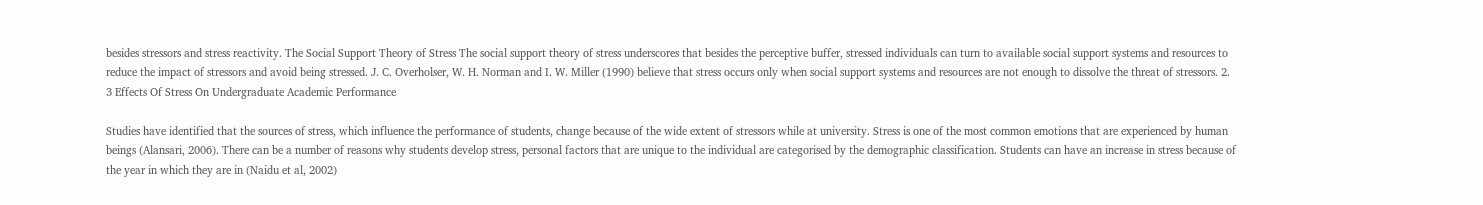besides stressors and stress reactivity. The Social Support Theory of Stress The social support theory of stress underscores that besides the perceptive buffer, stressed individuals can turn to available social support systems and resources to reduce the impact of stressors and avoid being stressed. J. C. Overholser, W. H. Norman and I. W. Miller (1990) believe that stress occurs only when social support systems and resources are not enough to dissolve the threat of stressors. 2. 3 Effects Of Stress On Undergraduate Academic Performance

Studies have identified that the sources of stress, which influence the performance of students, change because of the wide extent of stressors while at university. Stress is one of the most common emotions that are experienced by human beings (Alansari, 2006). There can be a number of reasons why students develop stress, personal factors that are unique to the individual are categorised by the demographic classification. Students can have an increase in stress because of the year in which they are in (Naidu et al, 2002)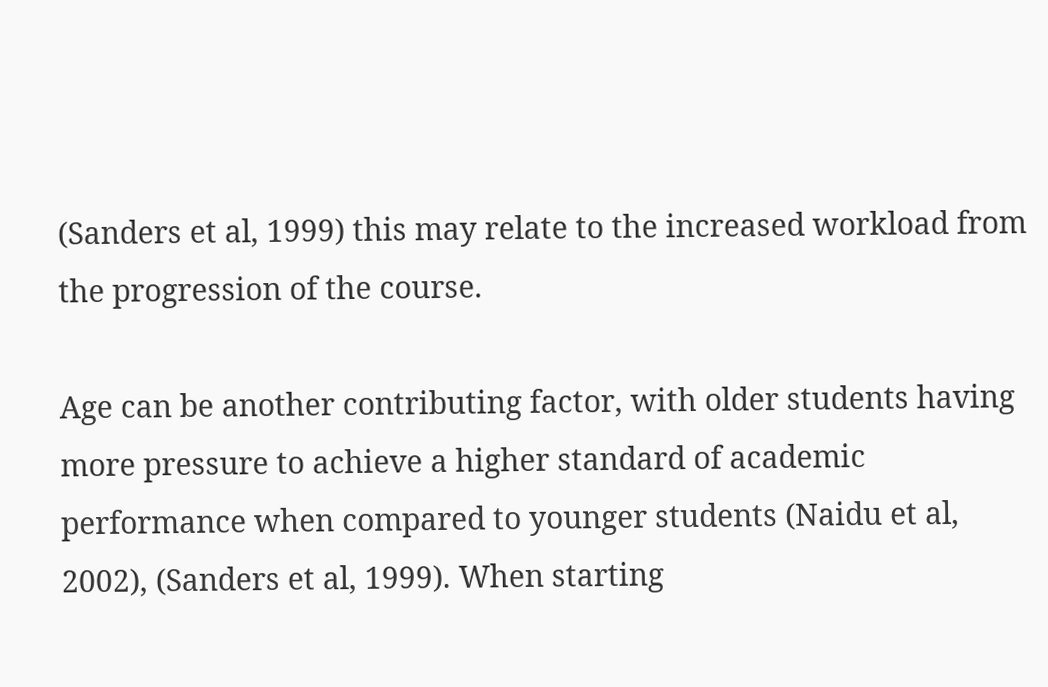(Sanders et al, 1999) this may relate to the increased workload from the progression of the course.

Age can be another contributing factor, with older students having more pressure to achieve a higher standard of academic performance when compared to younger students (Naidu et al, 2002), (Sanders et al, 1999). When starting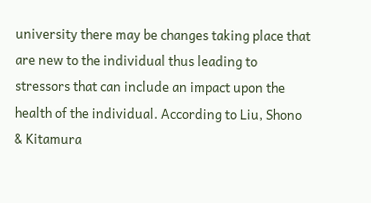university there may be changes taking place that are new to the individual thus leading to stressors that can include an impact upon the health of the individual. According to Liu, Shono & Kitamura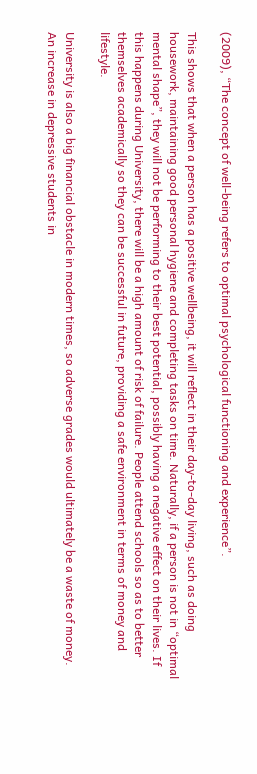(2009), “The concept of well-being refers to optimal psychological functioning and experience”.

This shows that when a person has a positive wellbeing, it will reflect in their day-to-day living, such as doing housework, maintaining good personal hygiene and completing tasks on time. Naturally, if a person is not in “optimal mental shape”, they will not be performing to their best potential, possibly having a negative effect on their lives. If this happens during University, there will be a high amount of risk of failure. People attend schools so as to better themselves academically so they can be successful in future, providing a safe environment in terms of money and lifestyle.

University is also a big financial obstacle in modern times, so adverse grades would ultimately be a waste of money. An increase in depressive students in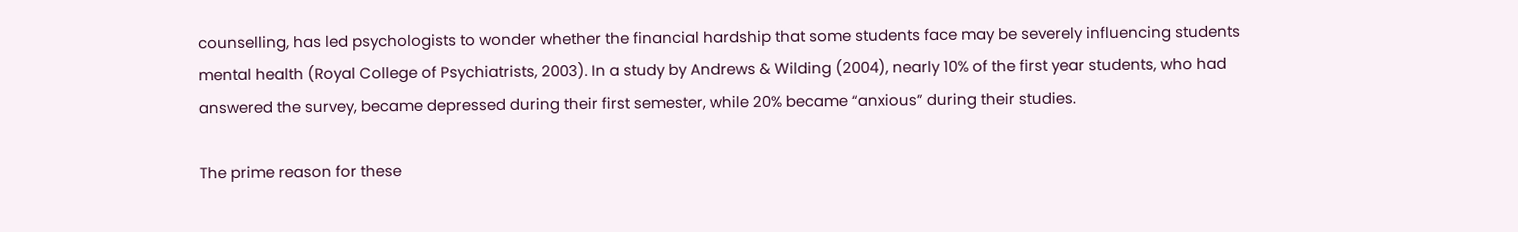counselling, has led psychologists to wonder whether the financial hardship that some students face may be severely influencing students mental health (Royal College of Psychiatrists, 2003). In a study by Andrews & Wilding (2004), nearly 10% of the first year students, who had answered the survey, became depressed during their first semester, while 20% became “anxious” during their studies.

The prime reason for these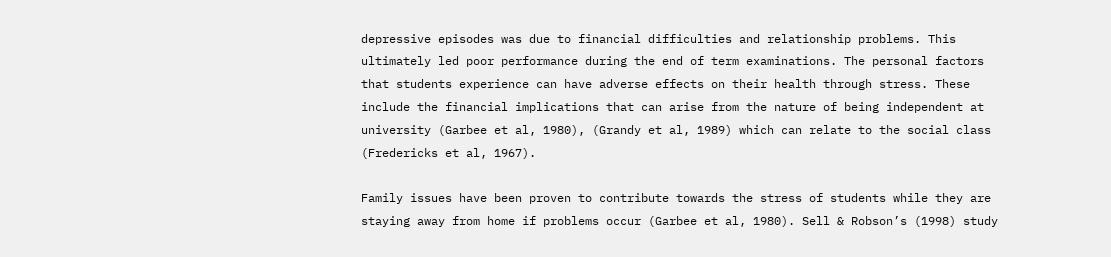depressive episodes was due to financial difficulties and relationship problems. This ultimately led poor performance during the end of term examinations. The personal factors that students experience can have adverse effects on their health through stress. These include the financial implications that can arise from the nature of being independent at university (Garbee et al, 1980), (Grandy et al, 1989) which can relate to the social class (Fredericks et al, 1967).

Family issues have been proven to contribute towards the stress of students while they are staying away from home if problems occur (Garbee et al, 1980). Sell & Robson’s (1998) study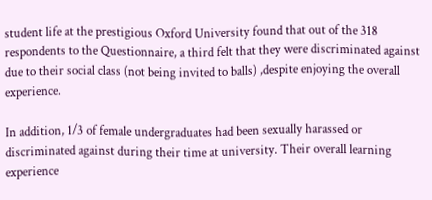student life at the prestigious Oxford University found that out of the 318 respondents to the Questionnaire, a third felt that they were discriminated against due to their social class (not being invited to balls) ,despite enjoying the overall experience.

In addition, 1/3 of female undergraduates had been sexually harassed or discriminated against during their time at university. Their overall learning experience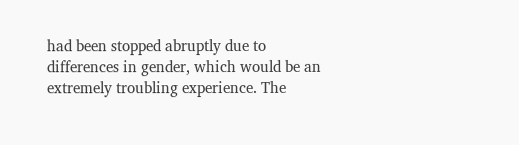had been stopped abruptly due to differences in gender, which would be an extremely troubling experience. The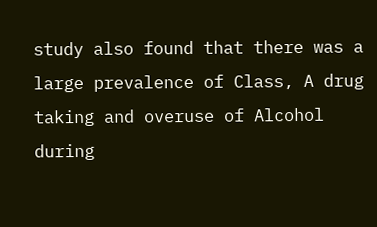study also found that there was a large prevalence of Class, A drug taking and overuse of Alcohol during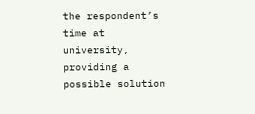the respondent’s time at university, providing a possible solution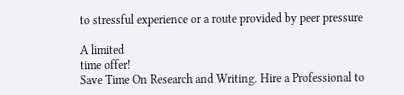to stressful experience or a route provided by peer pressure

A limited
time offer!
Save Time On Research and Writing. Hire a Professional to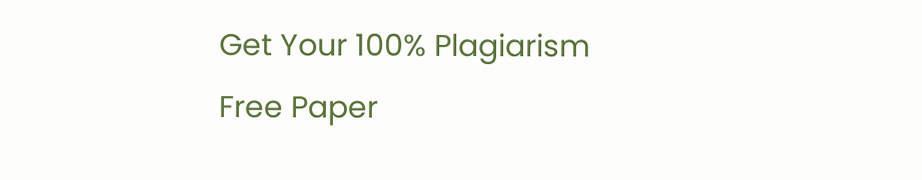Get Your 100% Plagiarism Free Paper